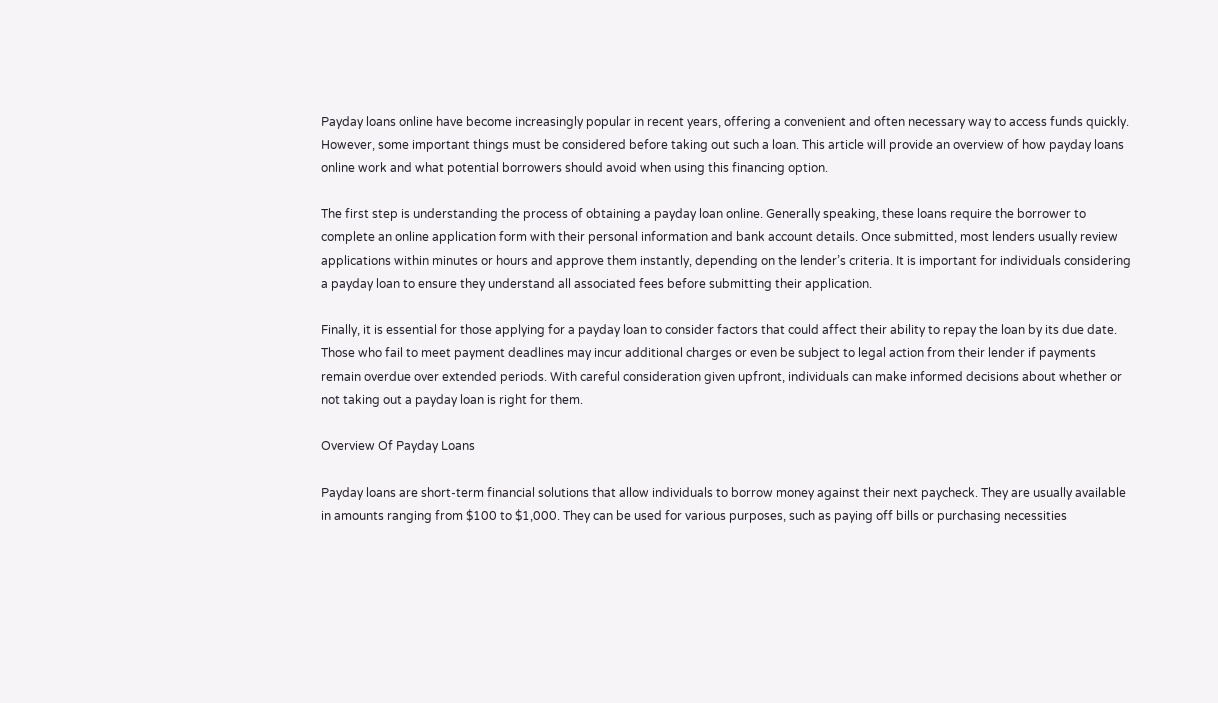Payday loans online have become increasingly popular in recent years, offering a convenient and often necessary way to access funds quickly. However, some important things must be considered before taking out such a loan. This article will provide an overview of how payday loans online work and what potential borrowers should avoid when using this financing option.

The first step is understanding the process of obtaining a payday loan online. Generally speaking, these loans require the borrower to complete an online application form with their personal information and bank account details. Once submitted, most lenders usually review applications within minutes or hours and approve them instantly, depending on the lender’s criteria. It is important for individuals considering a payday loan to ensure they understand all associated fees before submitting their application.

Finally, it is essential for those applying for a payday loan to consider factors that could affect their ability to repay the loan by its due date. Those who fail to meet payment deadlines may incur additional charges or even be subject to legal action from their lender if payments remain overdue over extended periods. With careful consideration given upfront, individuals can make informed decisions about whether or not taking out a payday loan is right for them.

Overview Of Payday Loans

Payday loans are short-term financial solutions that allow individuals to borrow money against their next paycheck. They are usually available in amounts ranging from $100 to $1,000. They can be used for various purposes, such as paying off bills or purchasing necessities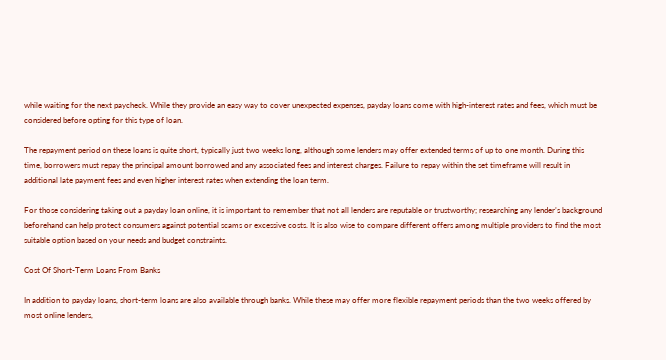while waiting for the next paycheck. While they provide an easy way to cover unexpected expenses, payday loans come with high-interest rates and fees, which must be considered before opting for this type of loan.

The repayment period on these loans is quite short, typically just two weeks long, although some lenders may offer extended terms of up to one month. During this time, borrowers must repay the principal amount borrowed and any associated fees and interest charges. Failure to repay within the set timeframe will result in additional late payment fees and even higher interest rates when extending the loan term.

For those considering taking out a payday loan online, it is important to remember that not all lenders are reputable or trustworthy; researching any lender’s background beforehand can help protect consumers against potential scams or excessive costs. It is also wise to compare different offers among multiple providers to find the most suitable option based on your needs and budget constraints.

Cost Of Short-Term Loans From Banks

In addition to payday loans, short-term loans are also available through banks. While these may offer more flexible repayment periods than the two weeks offered by most online lenders,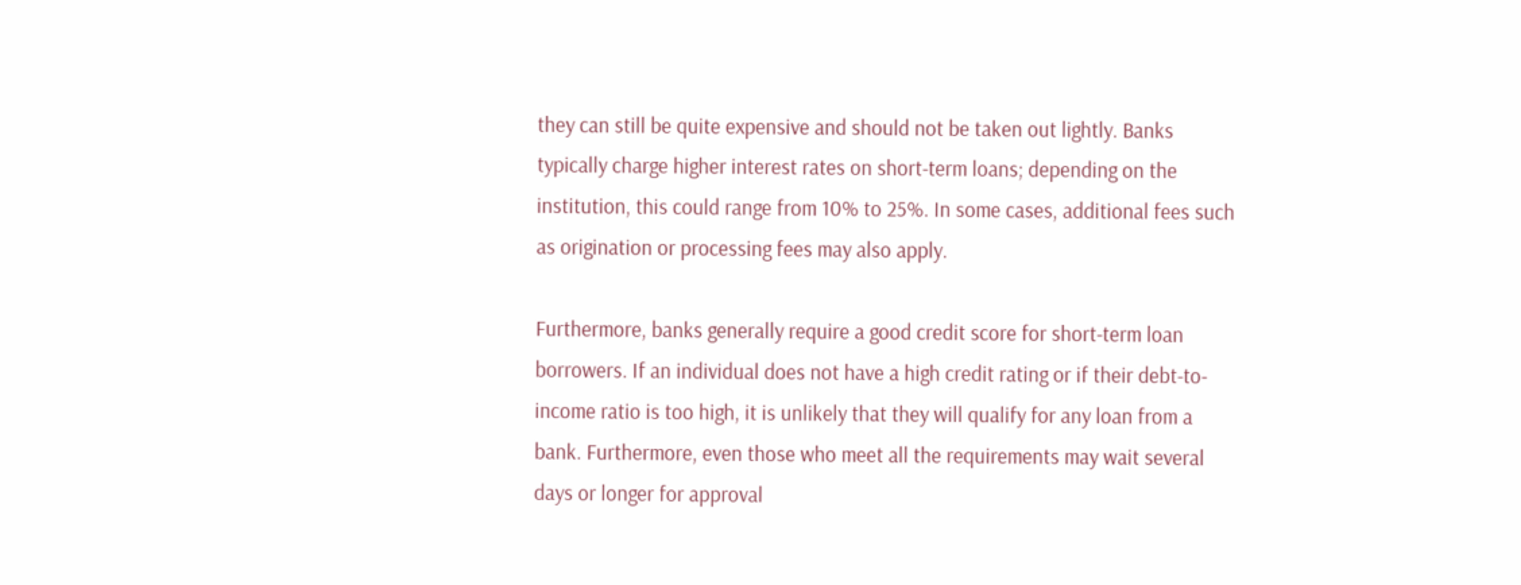they can still be quite expensive and should not be taken out lightly. Banks typically charge higher interest rates on short-term loans; depending on the institution, this could range from 10% to 25%. In some cases, additional fees such as origination or processing fees may also apply.

Furthermore, banks generally require a good credit score for short-term loan borrowers. If an individual does not have a high credit rating or if their debt-to-income ratio is too high, it is unlikely that they will qualify for any loan from a bank. Furthermore, even those who meet all the requirements may wait several days or longer for approval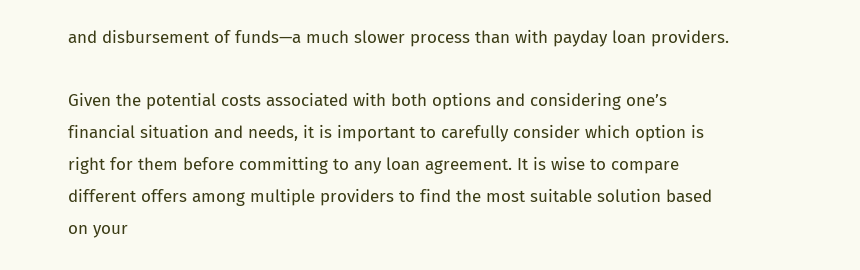and disbursement of funds—a much slower process than with payday loan providers.

Given the potential costs associated with both options and considering one’s financial situation and needs, it is important to carefully consider which option is right for them before committing to any loan agreement. It is wise to compare different offers among multiple providers to find the most suitable solution based on your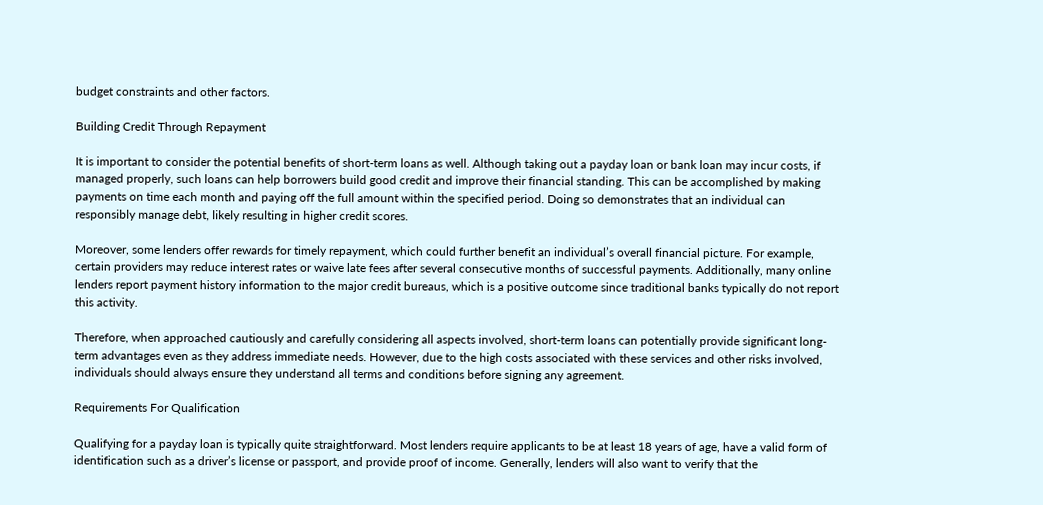budget constraints and other factors.

Building Credit Through Repayment

It is important to consider the potential benefits of short-term loans as well. Although taking out a payday loan or bank loan may incur costs, if managed properly, such loans can help borrowers build good credit and improve their financial standing. This can be accomplished by making payments on time each month and paying off the full amount within the specified period. Doing so demonstrates that an individual can responsibly manage debt, likely resulting in higher credit scores.

Moreover, some lenders offer rewards for timely repayment, which could further benefit an individual’s overall financial picture. For example, certain providers may reduce interest rates or waive late fees after several consecutive months of successful payments. Additionally, many online lenders report payment history information to the major credit bureaus, which is a positive outcome since traditional banks typically do not report this activity.

Therefore, when approached cautiously and carefully considering all aspects involved, short-term loans can potentially provide significant long-term advantages even as they address immediate needs. However, due to the high costs associated with these services and other risks involved, individuals should always ensure they understand all terms and conditions before signing any agreement.

Requirements For Qualification

Qualifying for a payday loan is typically quite straightforward. Most lenders require applicants to be at least 18 years of age, have a valid form of identification such as a driver’s license or passport, and provide proof of income. Generally, lenders will also want to verify that the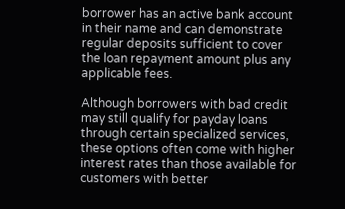borrower has an active bank account in their name and can demonstrate regular deposits sufficient to cover the loan repayment amount plus any applicable fees.

Although borrowers with bad credit may still qualify for payday loans through certain specialized services, these options often come with higher interest rates than those available for customers with better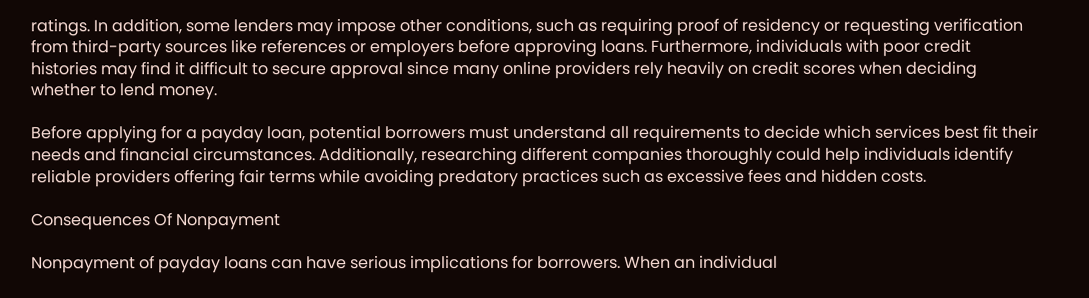ratings. In addition, some lenders may impose other conditions, such as requiring proof of residency or requesting verification from third-party sources like references or employers before approving loans. Furthermore, individuals with poor credit histories may find it difficult to secure approval since many online providers rely heavily on credit scores when deciding whether to lend money.

Before applying for a payday loan, potential borrowers must understand all requirements to decide which services best fit their needs and financial circumstances. Additionally, researching different companies thoroughly could help individuals identify reliable providers offering fair terms while avoiding predatory practices such as excessive fees and hidden costs.

Consequences Of Nonpayment

Nonpayment of payday loans can have serious implications for borrowers. When an individual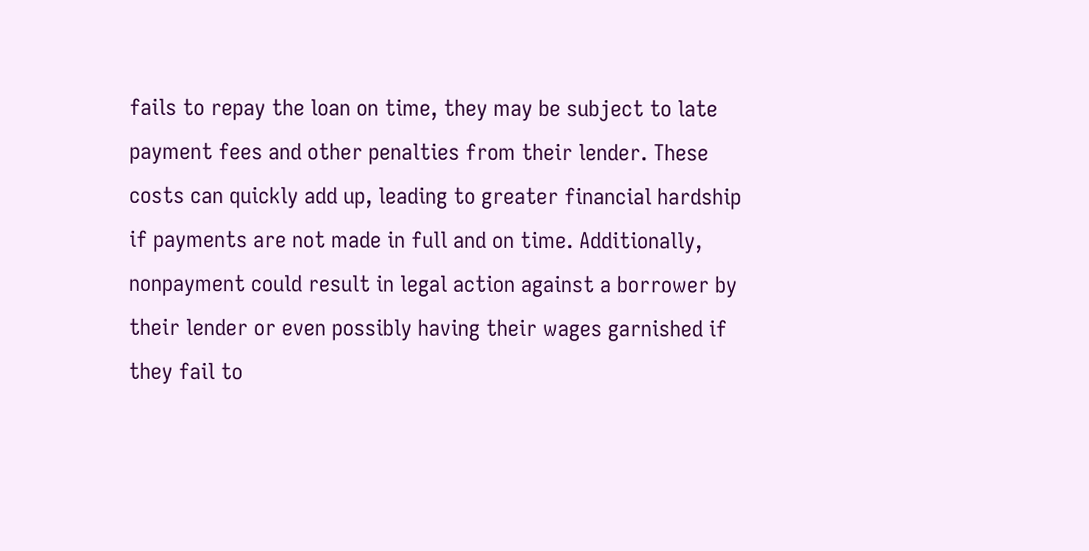fails to repay the loan on time, they may be subject to late payment fees and other penalties from their lender. These costs can quickly add up, leading to greater financial hardship if payments are not made in full and on time. Additionally, nonpayment could result in legal action against a borrower by their lender or even possibly having their wages garnished if they fail to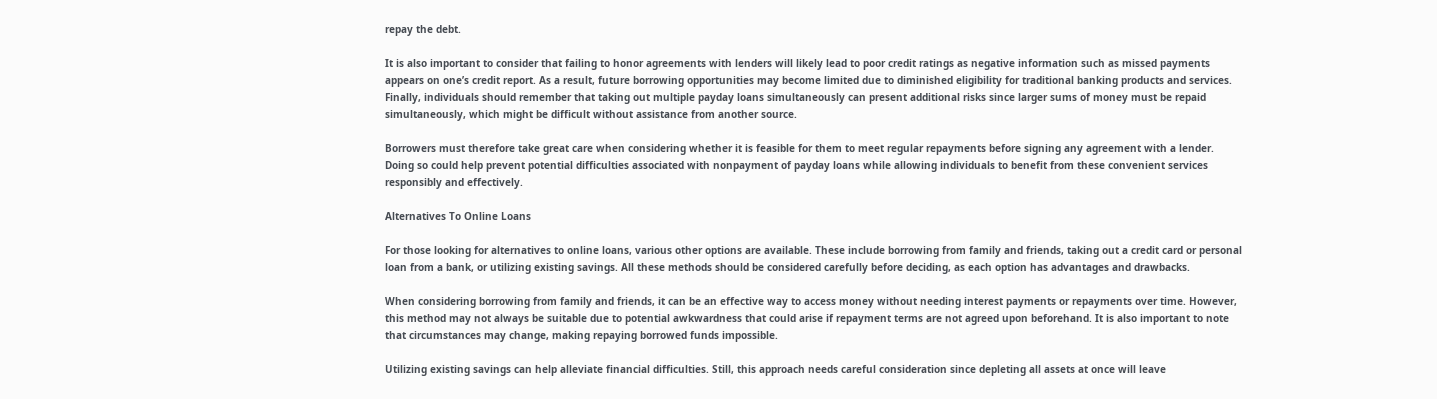repay the debt.

It is also important to consider that failing to honor agreements with lenders will likely lead to poor credit ratings as negative information such as missed payments appears on one’s credit report. As a result, future borrowing opportunities may become limited due to diminished eligibility for traditional banking products and services. Finally, individuals should remember that taking out multiple payday loans simultaneously can present additional risks since larger sums of money must be repaid simultaneously, which might be difficult without assistance from another source.

Borrowers must therefore take great care when considering whether it is feasible for them to meet regular repayments before signing any agreement with a lender. Doing so could help prevent potential difficulties associated with nonpayment of payday loans while allowing individuals to benefit from these convenient services responsibly and effectively.

Alternatives To Online Loans

For those looking for alternatives to online loans, various other options are available. These include borrowing from family and friends, taking out a credit card or personal loan from a bank, or utilizing existing savings. All these methods should be considered carefully before deciding, as each option has advantages and drawbacks.

When considering borrowing from family and friends, it can be an effective way to access money without needing interest payments or repayments over time. However, this method may not always be suitable due to potential awkwardness that could arise if repayment terms are not agreed upon beforehand. It is also important to note that circumstances may change, making repaying borrowed funds impossible.

Utilizing existing savings can help alleviate financial difficulties. Still, this approach needs careful consideration since depleting all assets at once will leave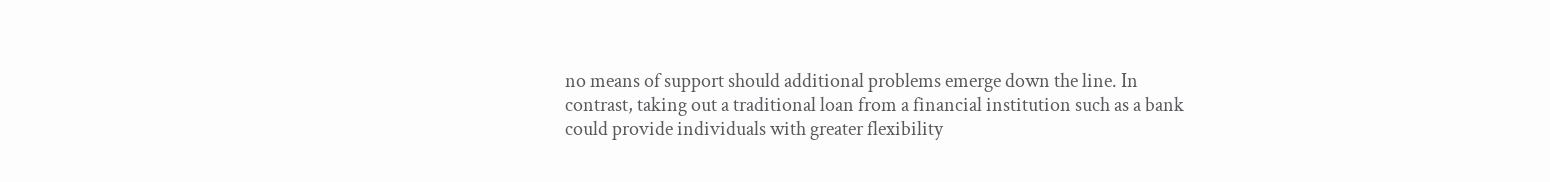no means of support should additional problems emerge down the line. In contrast, taking out a traditional loan from a financial institution such as a bank could provide individuals with greater flexibility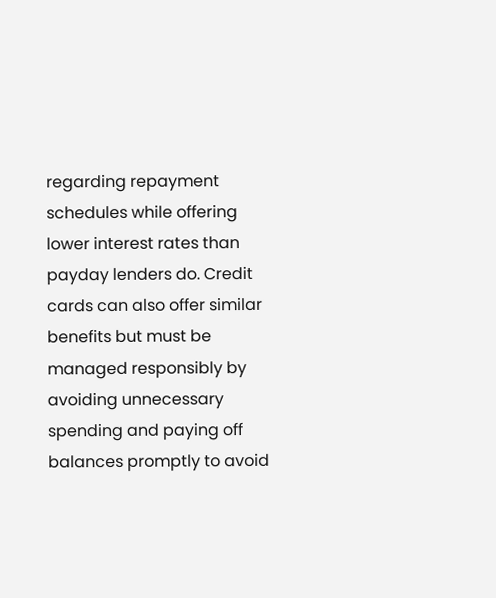regarding repayment schedules while offering lower interest rates than payday lenders do. Credit cards can also offer similar benefits but must be managed responsibly by avoiding unnecessary spending and paying off balances promptly to avoid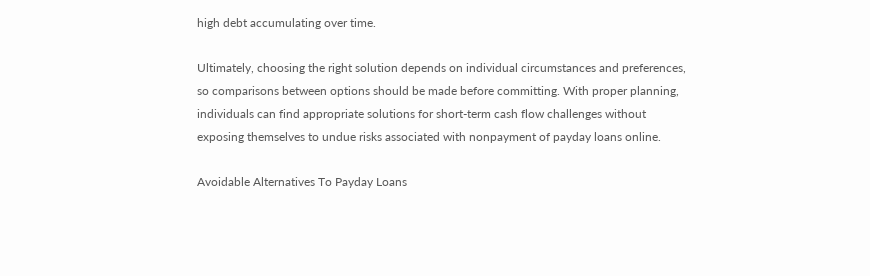high debt accumulating over time.

Ultimately, choosing the right solution depends on individual circumstances and preferences, so comparisons between options should be made before committing. With proper planning, individuals can find appropriate solutions for short-term cash flow challenges without exposing themselves to undue risks associated with nonpayment of payday loans online.

Avoidable Alternatives To Payday Loans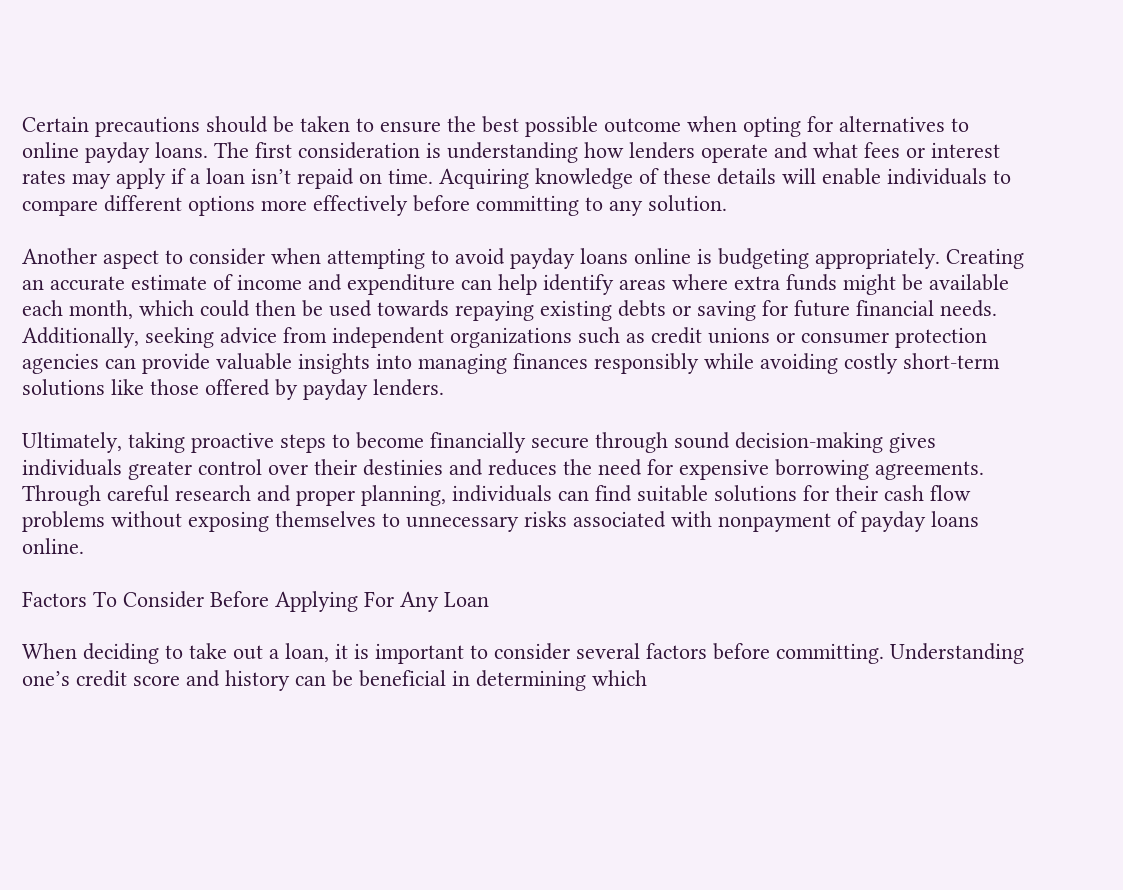Certain precautions should be taken to ensure the best possible outcome when opting for alternatives to online payday loans. The first consideration is understanding how lenders operate and what fees or interest rates may apply if a loan isn’t repaid on time. Acquiring knowledge of these details will enable individuals to compare different options more effectively before committing to any solution.

Another aspect to consider when attempting to avoid payday loans online is budgeting appropriately. Creating an accurate estimate of income and expenditure can help identify areas where extra funds might be available each month, which could then be used towards repaying existing debts or saving for future financial needs. Additionally, seeking advice from independent organizations such as credit unions or consumer protection agencies can provide valuable insights into managing finances responsibly while avoiding costly short-term solutions like those offered by payday lenders.

Ultimately, taking proactive steps to become financially secure through sound decision-making gives individuals greater control over their destinies and reduces the need for expensive borrowing agreements. Through careful research and proper planning, individuals can find suitable solutions for their cash flow problems without exposing themselves to unnecessary risks associated with nonpayment of payday loans online.

Factors To Consider Before Applying For Any Loan

When deciding to take out a loan, it is important to consider several factors before committing. Understanding one’s credit score and history can be beneficial in determining which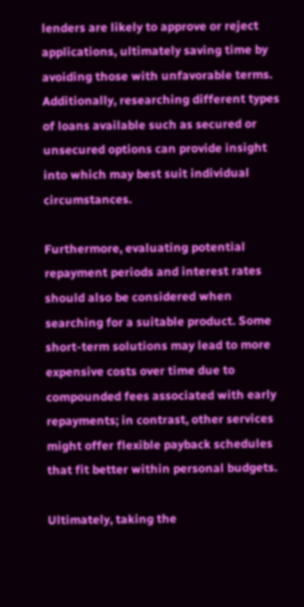lenders are likely to approve or reject applications, ultimately saving time by avoiding those with unfavorable terms. Additionally, researching different types of loans available such as secured or unsecured options can provide insight into which may best suit individual circumstances.

Furthermore, evaluating potential repayment periods and interest rates should also be considered when searching for a suitable product. Some short-term solutions may lead to more expensive costs over time due to compounded fees associated with early repayments; in contrast, other services might offer flexible payback schedules that fit better within personal budgets.

Ultimately, taking the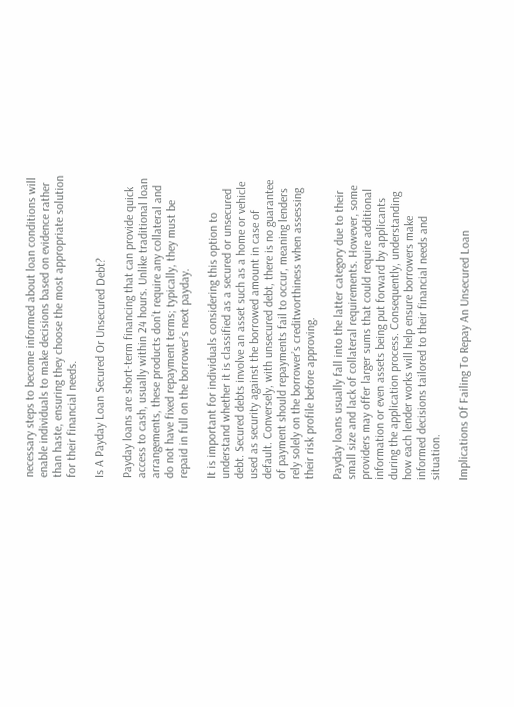necessary steps to become informed about loan conditions will enable individuals to make decisions based on evidence rather than haste, ensuring they choose the most appropriate solution for their financial needs.

Is A Payday Loan Secured Or Unsecured Debt?

Payday loans are short-term financing that can provide quick access to cash, usually within 24 hours. Unlike traditional loan arrangements, these products don’t require any collateral and do not have fixed repayment terms; typically, they must be repaid in full on the borrower’s next payday.

It is important for individuals considering this option to understand whether it is classified as a secured or unsecured debt. Secured debts involve an asset such as a home or vehicle used as security against the borrowed amount in case of default. Conversely, with unsecured debt, there is no guarantee of payment should repayments fail to occur, meaning lenders rely solely on the borrower’s creditworthiness when assessing their risk profile before approving.

Payday loans usually fall into the latter category due to their small size and lack of collateral requirements. However, some providers may offer larger sums that could require additional information or even assets being put forward by applicants during the application process. Consequently, understanding how each lender works will help ensure borrowers make informed decisions tailored to their financial needs and situation.

Implications Of Failing To Repay An Unsecured Loan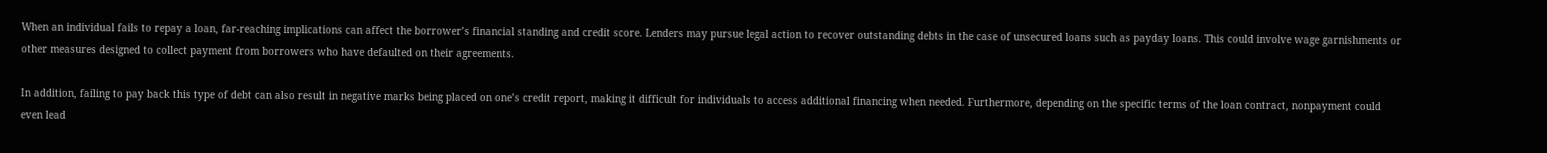When an individual fails to repay a loan, far-reaching implications can affect the borrower’s financial standing and credit score. Lenders may pursue legal action to recover outstanding debts in the case of unsecured loans such as payday loans. This could involve wage garnishments or other measures designed to collect payment from borrowers who have defaulted on their agreements.

In addition, failing to pay back this type of debt can also result in negative marks being placed on one’s credit report, making it difficult for individuals to access additional financing when needed. Furthermore, depending on the specific terms of the loan contract, nonpayment could even lead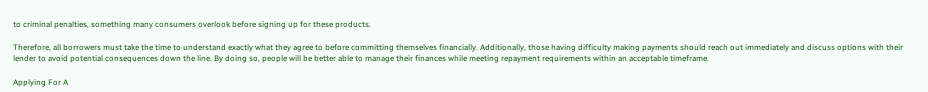to criminal penalties, something many consumers overlook before signing up for these products.

Therefore, all borrowers must take the time to understand exactly what they agree to before committing themselves financially. Additionally, those having difficulty making payments should reach out immediately and discuss options with their lender to avoid potential consequences down the line. By doing so, people will be better able to manage their finances while meeting repayment requirements within an acceptable timeframe.

Applying For A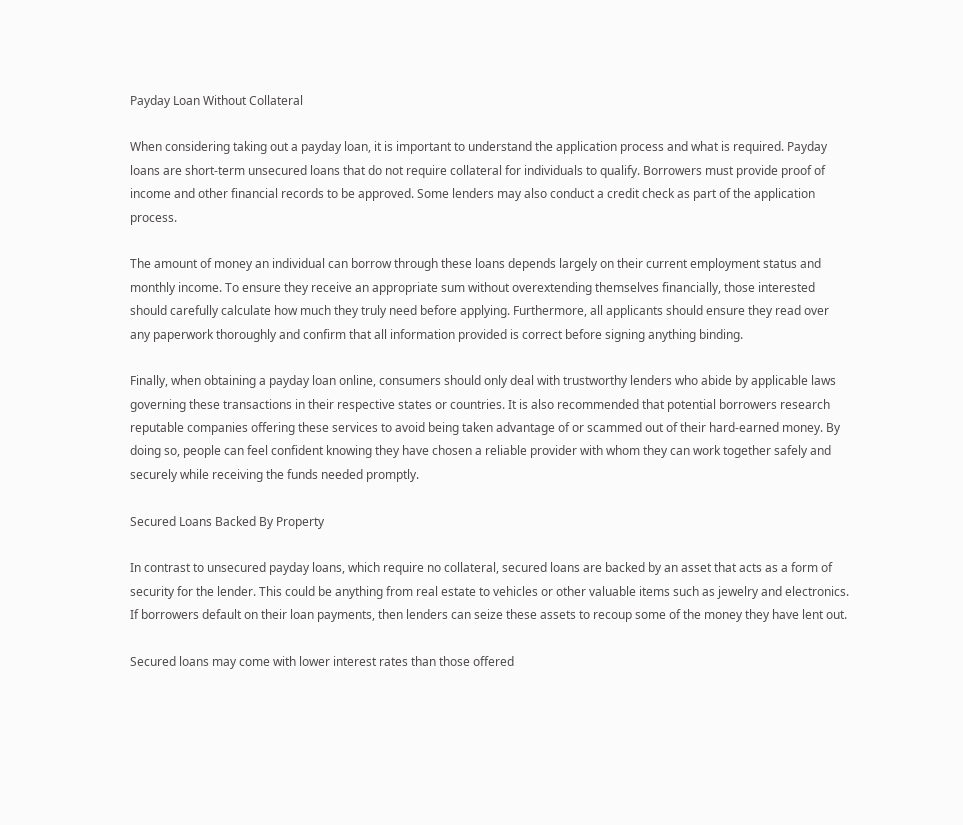Payday Loan Without Collateral

When considering taking out a payday loan, it is important to understand the application process and what is required. Payday loans are short-term unsecured loans that do not require collateral for individuals to qualify. Borrowers must provide proof of income and other financial records to be approved. Some lenders may also conduct a credit check as part of the application process.

The amount of money an individual can borrow through these loans depends largely on their current employment status and monthly income. To ensure they receive an appropriate sum without overextending themselves financially, those interested should carefully calculate how much they truly need before applying. Furthermore, all applicants should ensure they read over any paperwork thoroughly and confirm that all information provided is correct before signing anything binding.

Finally, when obtaining a payday loan online, consumers should only deal with trustworthy lenders who abide by applicable laws governing these transactions in their respective states or countries. It is also recommended that potential borrowers research reputable companies offering these services to avoid being taken advantage of or scammed out of their hard-earned money. By doing so, people can feel confident knowing they have chosen a reliable provider with whom they can work together safely and securely while receiving the funds needed promptly.

Secured Loans Backed By Property

In contrast to unsecured payday loans, which require no collateral, secured loans are backed by an asset that acts as a form of security for the lender. This could be anything from real estate to vehicles or other valuable items such as jewelry and electronics. If borrowers default on their loan payments, then lenders can seize these assets to recoup some of the money they have lent out.

Secured loans may come with lower interest rates than those offered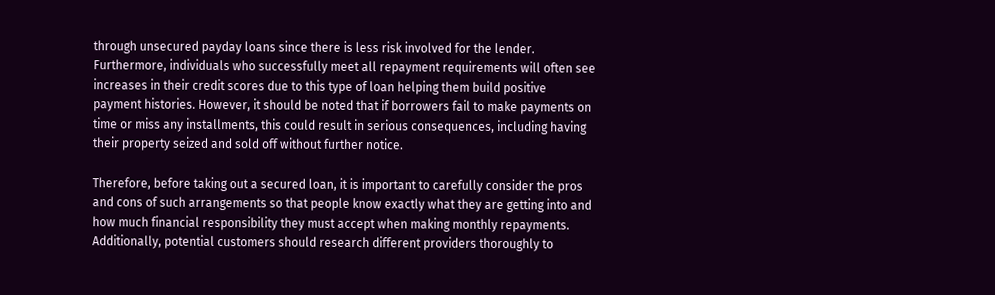through unsecured payday loans since there is less risk involved for the lender. Furthermore, individuals who successfully meet all repayment requirements will often see increases in their credit scores due to this type of loan helping them build positive payment histories. However, it should be noted that if borrowers fail to make payments on time or miss any installments, this could result in serious consequences, including having their property seized and sold off without further notice.

Therefore, before taking out a secured loan, it is important to carefully consider the pros and cons of such arrangements so that people know exactly what they are getting into and how much financial responsibility they must accept when making monthly repayments. Additionally, potential customers should research different providers thoroughly to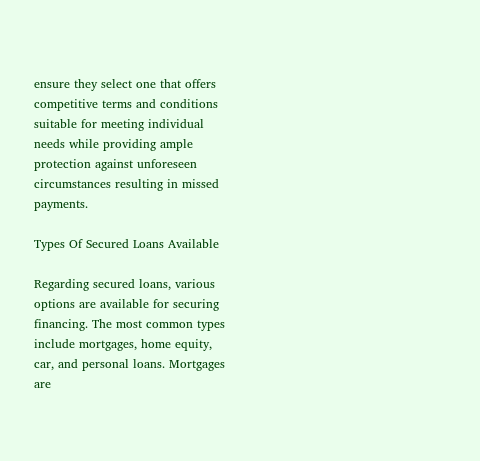ensure they select one that offers competitive terms and conditions suitable for meeting individual needs while providing ample protection against unforeseen circumstances resulting in missed payments.

Types Of Secured Loans Available

Regarding secured loans, various options are available for securing financing. The most common types include mortgages, home equity, car, and personal loans. Mortgages are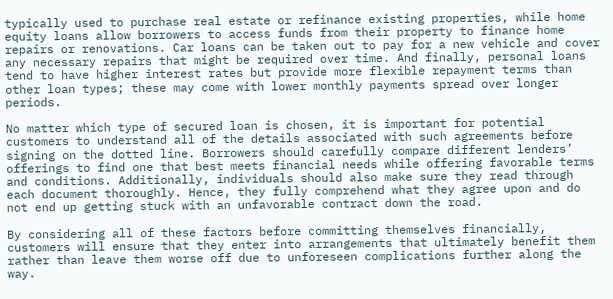typically used to purchase real estate or refinance existing properties, while home equity loans allow borrowers to access funds from their property to finance home repairs or renovations. Car loans can be taken out to pay for a new vehicle and cover any necessary repairs that might be required over time. And finally, personal loans tend to have higher interest rates but provide more flexible repayment terms than other loan types; these may come with lower monthly payments spread over longer periods.

No matter which type of secured loan is chosen, it is important for potential customers to understand all of the details associated with such agreements before signing on the dotted line. Borrowers should carefully compare different lenders’ offerings to find one that best meets financial needs while offering favorable terms and conditions. Additionally, individuals should also make sure they read through each document thoroughly. Hence, they fully comprehend what they agree upon and do not end up getting stuck with an unfavorable contract down the road.

By considering all of these factors before committing themselves financially, customers will ensure that they enter into arrangements that ultimately benefit them rather than leave them worse off due to unforeseen complications further along the way.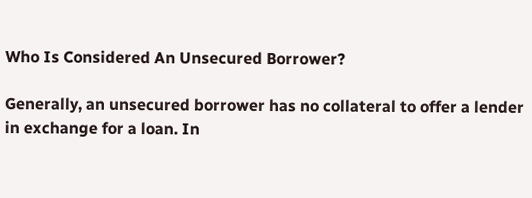Who Is Considered An Unsecured Borrower?

Generally, an unsecured borrower has no collateral to offer a lender in exchange for a loan. In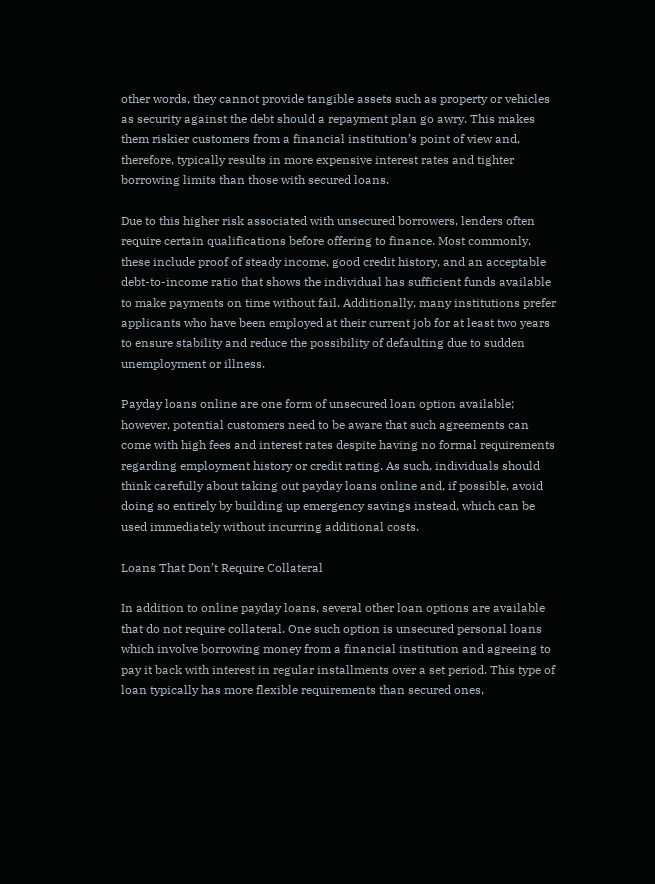other words, they cannot provide tangible assets such as property or vehicles as security against the debt should a repayment plan go awry. This makes them riskier customers from a financial institution’s point of view and, therefore, typically results in more expensive interest rates and tighter borrowing limits than those with secured loans.

Due to this higher risk associated with unsecured borrowers, lenders often require certain qualifications before offering to finance. Most commonly, these include proof of steady income, good credit history, and an acceptable debt-to-income ratio that shows the individual has sufficient funds available to make payments on time without fail. Additionally, many institutions prefer applicants who have been employed at their current job for at least two years to ensure stability and reduce the possibility of defaulting due to sudden unemployment or illness.

Payday loans online are one form of unsecured loan option available; however, potential customers need to be aware that such agreements can come with high fees and interest rates despite having no formal requirements regarding employment history or credit rating. As such, individuals should think carefully about taking out payday loans online and, if possible, avoid doing so entirely by building up emergency savings instead, which can be used immediately without incurring additional costs.

Loans That Don’t Require Collateral

In addition to online payday loans, several other loan options are available that do not require collateral. One such option is unsecured personal loans which involve borrowing money from a financial institution and agreeing to pay it back with interest in regular installments over a set period. This type of loan typically has more flexible requirements than secured ones,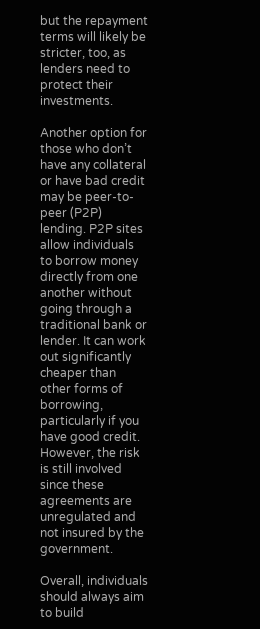but the repayment terms will likely be stricter, too, as lenders need to protect their investments.

Another option for those who don’t have any collateral or have bad credit may be peer-to-peer (P2P) lending. P2P sites allow individuals to borrow money directly from one another without going through a traditional bank or lender. It can work out significantly cheaper than other forms of borrowing, particularly if you have good credit. However, the risk is still involved since these agreements are unregulated and not insured by the government.

Overall, individuals should always aim to build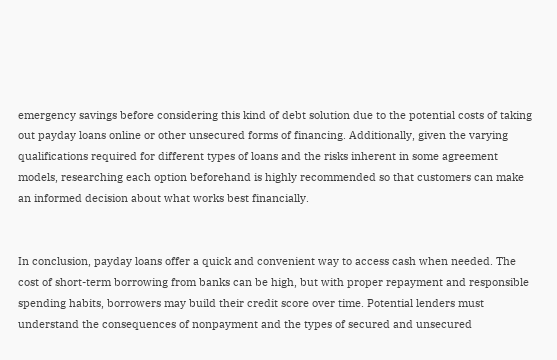emergency savings before considering this kind of debt solution due to the potential costs of taking out payday loans online or other unsecured forms of financing. Additionally, given the varying qualifications required for different types of loans and the risks inherent in some agreement models, researching each option beforehand is highly recommended so that customers can make an informed decision about what works best financially.


In conclusion, payday loans offer a quick and convenient way to access cash when needed. The cost of short-term borrowing from banks can be high, but with proper repayment and responsible spending habits, borrowers may build their credit score over time. Potential lenders must understand the consequences of nonpayment and the types of secured and unsecured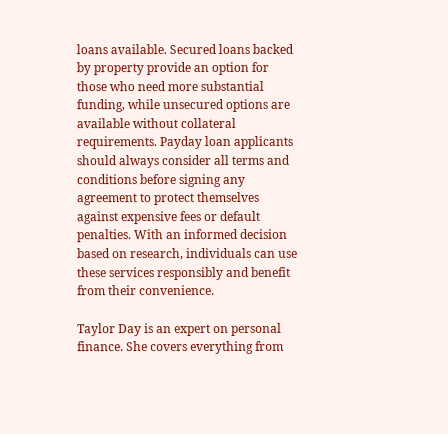loans available. Secured loans backed by property provide an option for those who need more substantial funding, while unsecured options are available without collateral requirements. Payday loan applicants should always consider all terms and conditions before signing any agreement to protect themselves against expensive fees or default penalties. With an informed decision based on research, individuals can use these services responsibly and benefit from their convenience.

Taylor Day is an expert on personal finance. She covers everything from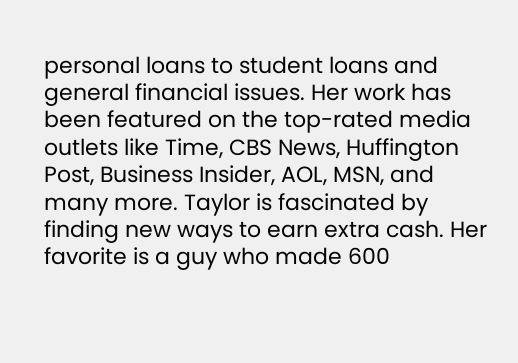personal loans to student loans and general financial issues. Her work has been featured on the top-rated media outlets like Time, CBS News, Huffington Post, Business Insider, AOL, MSN, and many more. Taylor is fascinated by finding new ways to earn extra cash. Her favorite is a guy who made 600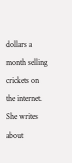dollars a month selling crickets on the internet. She writes about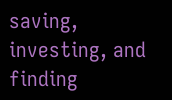saving, investing, and finding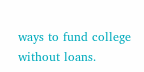ways to fund college without loans.